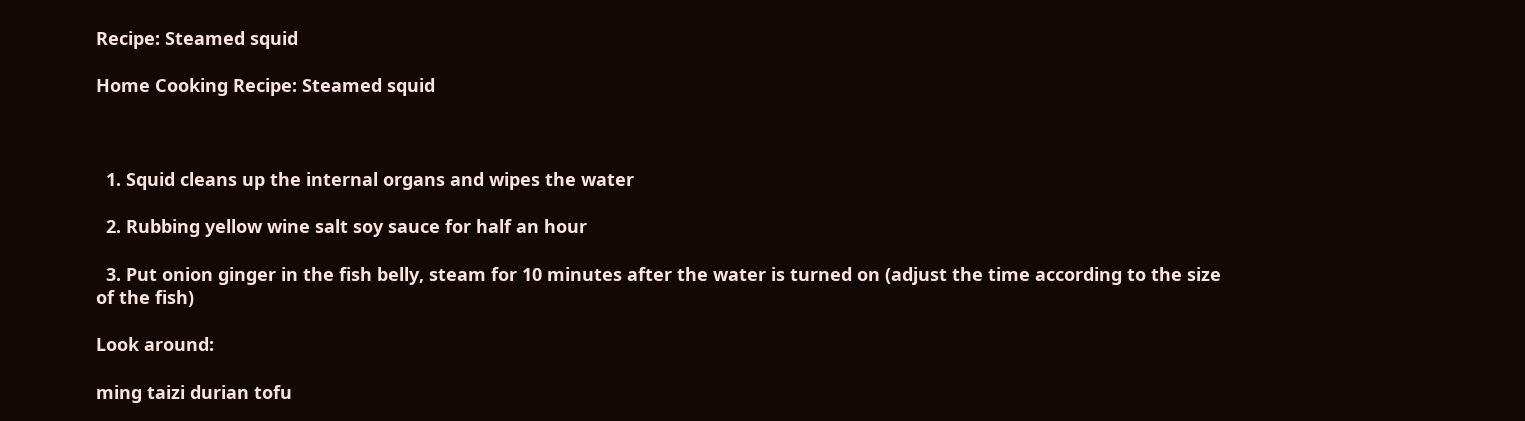Recipe: Steamed squid

Home Cooking Recipe: Steamed squid



  1. Squid cleans up the internal organs and wipes the water

  2. Rubbing yellow wine salt soy sauce for half an hour

  3. Put onion ginger in the fish belly, steam for 10 minutes after the water is turned on (adjust the time according to the size of the fish)

Look around:

ming taizi durian tofu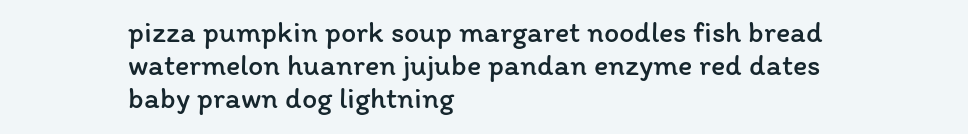pizza pumpkin pork soup margaret noodles fish bread watermelon huanren jujube pandan enzyme red dates baby prawn dog lightning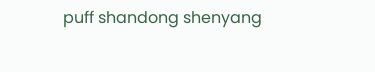puff shandong shenyang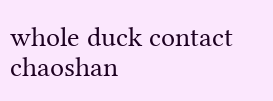whole duck contact chaoshan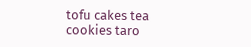tofu cakes tea cookies taro